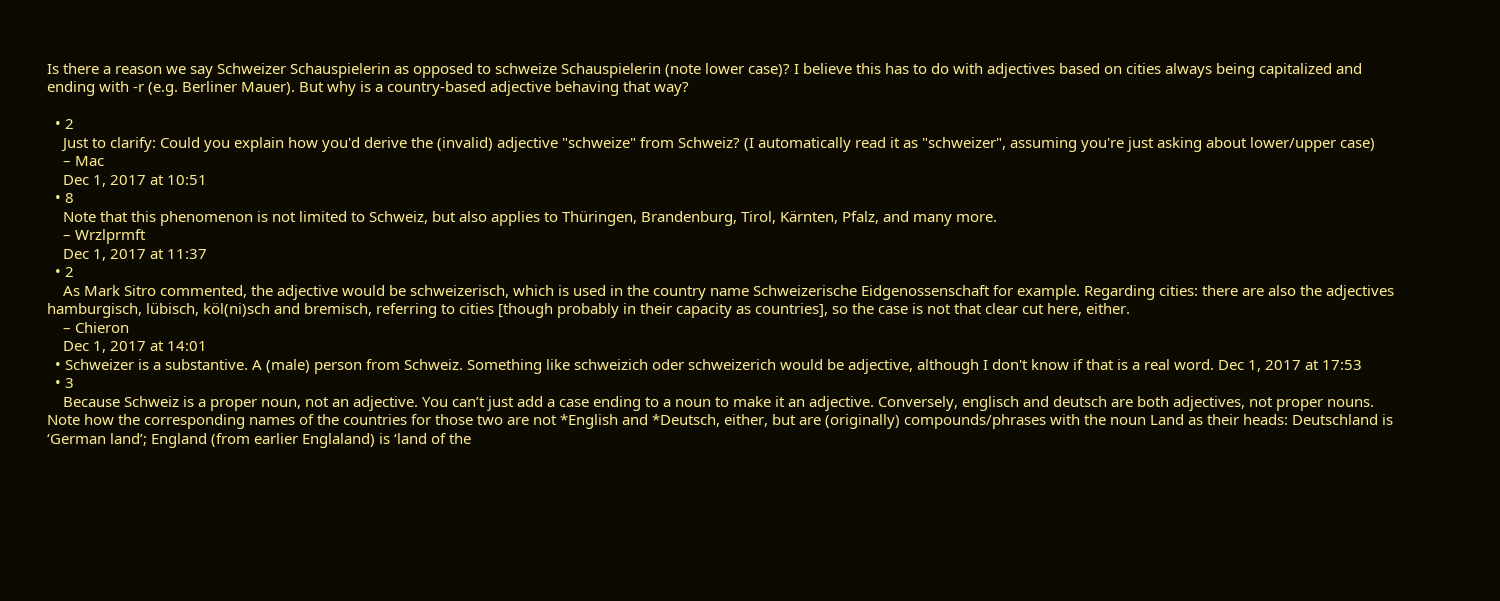Is there a reason we say Schweizer Schauspielerin as opposed to schweize Schauspielerin (note lower case)? I believe this has to do with adjectives based on cities always being capitalized and ending with -r (e.g. Berliner Mauer). But why is a country-based adjective behaving that way?

  • 2
    Just to clarify: Could you explain how you'd derive the (invalid) adjective "schweize" from Schweiz? (I automatically read it as "schweizer", assuming you're just asking about lower/upper case)
    – Mac
    Dec 1, 2017 at 10:51
  • 8
    Note that this phenomenon is not limited to Schweiz, but also applies to Thüringen, Brandenburg, Tirol, Kärnten, Pfalz, and many more.
    – Wrzlprmft
    Dec 1, 2017 at 11:37
  • 2
    As Mark Sitro commented, the adjective would be schweizerisch, which is used in the country name Schweizerische Eidgenossenschaft for example. Regarding cities: there are also the adjectives hamburgisch, lübisch, köl(ni)sch and bremisch, referring to cities [though probably in their capacity as countries], so the case is not that clear cut here, either.
    – Chieron
    Dec 1, 2017 at 14:01
  • Schweizer is a substantive. A (male) person from Schweiz. Something like schweizich oder schweizerich would be adjective, although I don't know if that is a real word. Dec 1, 2017 at 17:53
  • 3
    Because Schweiz is a proper noun, not an adjective. You can’t just add a case ending to a noun to make it an adjective. Conversely, englisch and deutsch are both adjectives, not proper nouns. Note how the corresponding names of the countries for those two are not *English and *Deutsch, either, but are (originally) compounds/phrases with the noun Land as their heads: Deutschland is ‘German land’; England (from earlier Englaland) is ‘land of the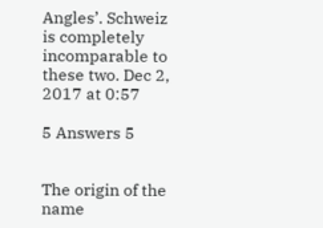Angles’. Schweiz is completely incomparable to these two. Dec 2, 2017 at 0:57

5 Answers 5


The origin of the name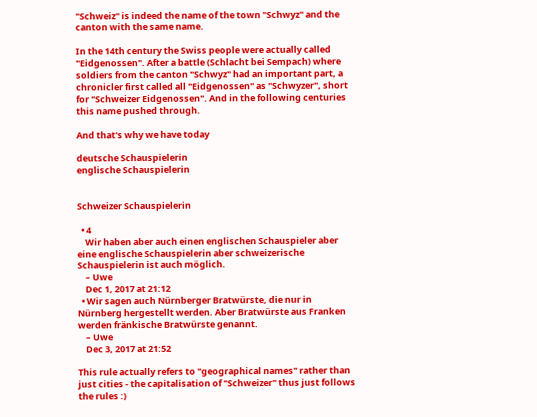"Schweiz" is indeed the name of the town "Schwyz" and the canton with the same name.

In the 14th century the Swiss people were actually called "Eidgenossen". After a battle (Schlacht bei Sempach) where soldiers from the canton "Schwyz" had an important part, a chronicler first called all "Eidgenossen" as "Schwyzer", short for "Schweizer Eidgenossen". And in the following centuries this name pushed through.

And that's why we have today

deutsche Schauspielerin
englische Schauspielerin


Schweizer Schauspielerin

  • 4
    Wir haben aber auch einen englischen Schauspieler aber eine englische Schauspielerin aber schweizerische Schauspielerin ist auch möglich.
    – Uwe
    Dec 1, 2017 at 21:12
  • Wir sagen auch Nürnberger Bratwürste, die nur in Nürnberg hergestellt werden. Aber Bratwürste aus Franken werden fränkische Bratwürste genannt.
    – Uwe
    Dec 3, 2017 at 21:52

This rule actually refers to "geographical names" rather than just cities - the capitalisation of "Schweizer" thus just follows the rules :)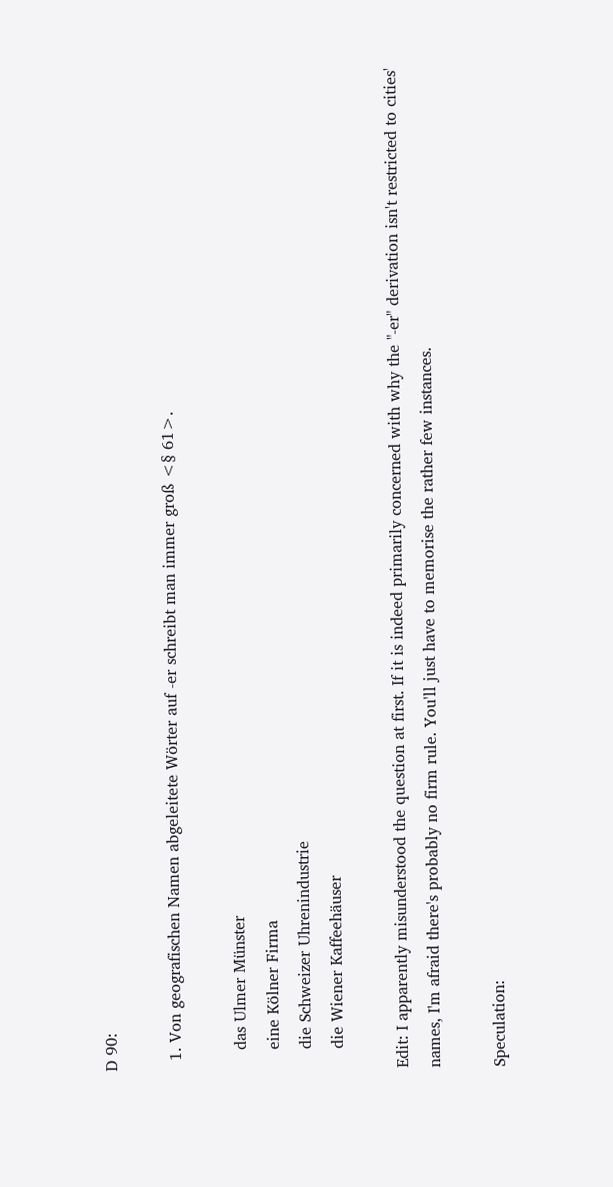D 90:

  1. Von geografischen Namen abgeleitete Wörter auf -er schreibt man immer groß <§ 61>.

    das Ulmer Münster
    eine Kölner Firma
    die Schweizer Uhrenindustrie
    die Wiener Kaffeehäuser

Edit: I apparently misunderstood the question at first. If it is indeed primarily concerned with why the "-er" derivation isn't restricted to cities' names, I'm afraid there's probably no firm rule. You'll just have to memorise the rather few instances.

Speculation: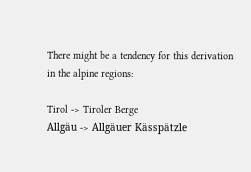There might be a tendency for this derivation in the alpine regions:

Tirol -> Tiroler Berge
Allgäu -> Allgäuer Kässpätzle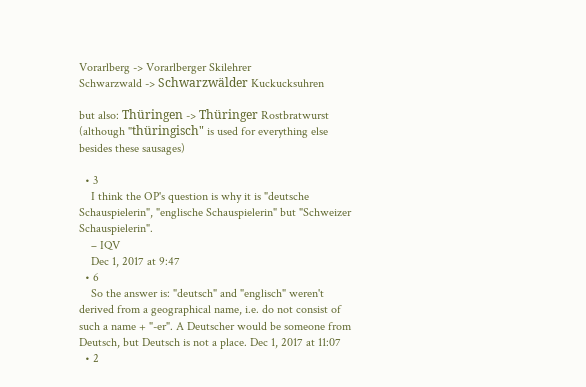Vorarlberg -> Vorarlberger Skilehrer
Schwarzwald -> Schwarzwälder Kuckucksuhren

but also: Thüringen -> Thüringer Rostbratwurst (although "thüringisch" is used for everything else besides these sausages)

  • 3
    I think the OP's question is why it is "deutsche Schauspielerin", "englische Schauspielerin" but "Schweizer Schauspielerin".
    – IQV
    Dec 1, 2017 at 9:47
  • 6
    So the answer is: "deutsch" and "englisch" weren't derived from a geographical name, i.e. do not consist of such a name + "-er". A Deutscher would be someone from Deutsch, but Deutsch is not a place. Dec 1, 2017 at 11:07
  • 2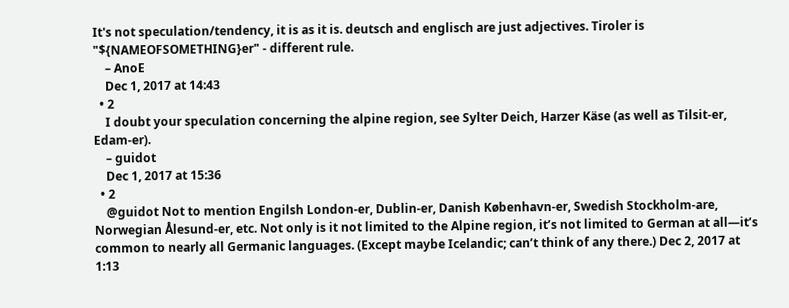It's not speculation/tendency, it is as it is. deutsch and englisch are just adjectives. Tiroler is "${NAMEOFSOMETHING}er" - different rule.
    – AnoE
    Dec 1, 2017 at 14:43
  • 2
    I doubt your speculation concerning the alpine region, see Sylter Deich, Harzer Käse (as well as Tilsit-er, Edam-er).
    – guidot
    Dec 1, 2017 at 15:36
  • 2
    @guidot Not to mention Engilsh London-er, Dublin-er, Danish København-er, Swedish Stockholm-are, Norwegian Ålesund-er, etc. Not only is it not limited to the Alpine region, it’s not limited to German at all—it’s common to nearly all Germanic languages. (Except maybe Icelandic; can’t think of any there.) Dec 2, 2017 at 1:13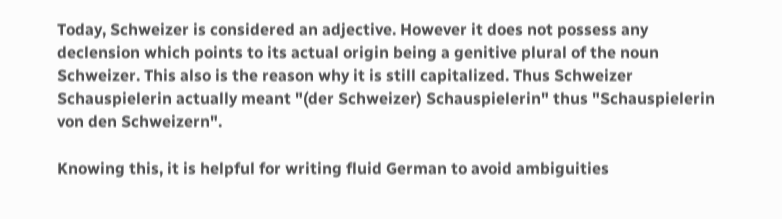Today, Schweizer is considered an adjective. However it does not possess any declension which points to its actual origin being a genitive plural of the noun Schweizer. This also is the reason why it is still capitalized. Thus Schweizer Schauspielerin actually meant "(der Schweizer) Schauspielerin" thus "Schauspielerin von den Schweizern".

Knowing this, it is helpful for writing fluid German to avoid ambiguities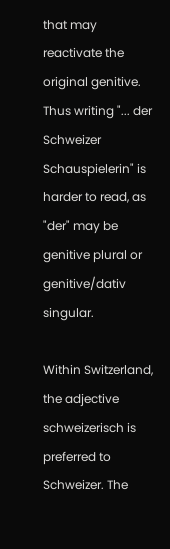that may reactivate the original genitive. Thus writing "... der Schweizer Schauspielerin" is harder to read, as "der" may be genitive plural or genitive/dativ singular.

Within Switzerland, the adjective schweizerisch is preferred to Schweizer. The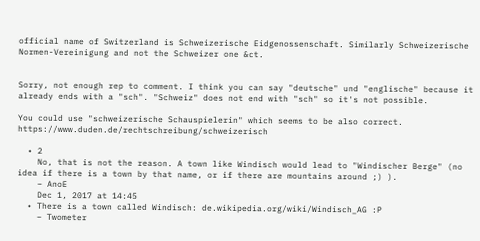official name of Switzerland is Schweizerische Eidgenossenschaft. Similarly Schweizerische Normen-Vereinigung and not the Schweizer one &ct.


Sorry, not enough rep to comment. I think you can say "deutsche" und "englische" because it already ends with a "sch". "Schweiz" does not end with "sch" so it's not possible.

You could use "schweizerische Schauspielerin" which seems to be also correct. https://www.duden.de/rechtschreibung/schweizerisch

  • 2
    No, that is not the reason. A town like Windisch would lead to "Windischer Berge" (no idea if there is a town by that name, or if there are mountains around ;) ).
    – AnoE
    Dec 1, 2017 at 14:45
  • There is a town called Windisch: de.wikipedia.org/wiki/Windisch_AG :P
    – Twometer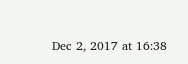Dec 2, 2017 at 16:38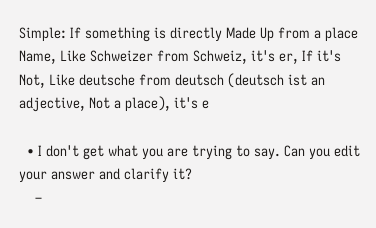Simple: If something is directly Made Up from a place Name, Like Schweizer from Schweiz, it's er, If it's Not, Like deutsche from deutsch (deutsch ist an adjective, Not a place), it's e

  • I don't get what you are trying to say. Can you edit your answer and clarify it?
    –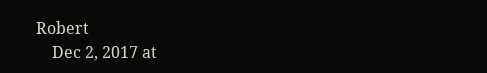Robert
    Dec 2, 2017 at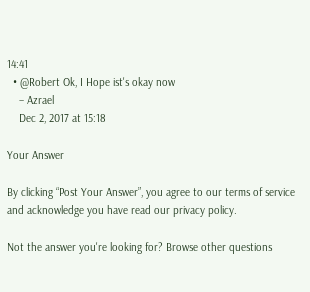14:41
  • @Robert Ok, I Hope ist's okay now
    – Azrael
    Dec 2, 2017 at 15:18

Your Answer

By clicking “Post Your Answer”, you agree to our terms of service and acknowledge you have read our privacy policy.

Not the answer you're looking for? Browse other questions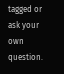tagged or ask your own question.